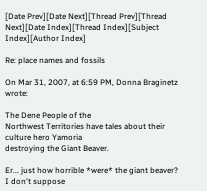[Date Prev][Date Next][Thread Prev][Thread Next][Date Index][Thread Index][Subject Index][Author Index]

Re: place names and fossils

On Mar 31, 2007, at 6:59 PM, Donna Braginetz wrote:

The Dene People of the
Northwest Territories have tales about their culture hero Yamoria
destroying the Giant Beaver.

Er... just how horrible *were* the giant beaver? I don't suppose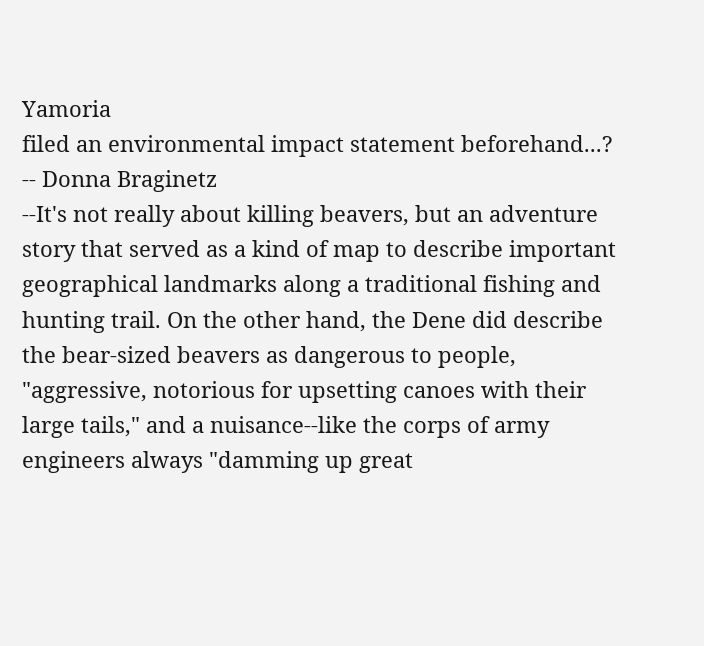Yamoria
filed an environmental impact statement beforehand...?
-- Donna Braginetz
--It's not really about killing beavers, but an adventure story that served as a kind of map to describe important geographical landmarks along a traditional fishing and hunting trail. On the other hand, the Dene did describe the bear-sized beavers as dangerous to people, "aggressive, notorious for upsetting canoes with their large tails," and a nuisance--like the corps of army engineers always "damming up great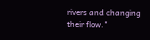rivers and changing their flow."